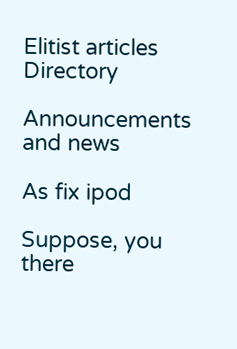Elitist articles Directory

Announcements and news

As fix ipod

Suppose, you there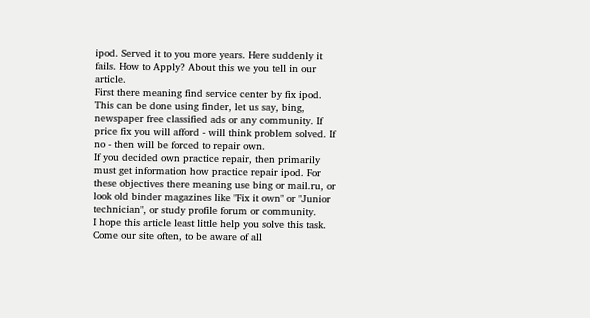ipod. Served it to you more years. Here suddenly it fails. How to Apply? About this we you tell in our article.
First there meaning find service center by fix ipod. This can be done using finder, let us say, bing, newspaper free classified ads or any community. If price fix you will afford - will think problem solved. If no - then will be forced to repair own.
If you decided own practice repair, then primarily must get information how practice repair ipod. For these objectives there meaning use bing or mail.ru, or look old binder magazines like "Fix it own" or "Junior technician", or study profile forum or community.
I hope this article least little help you solve this task.
Come our site often, to be aware of all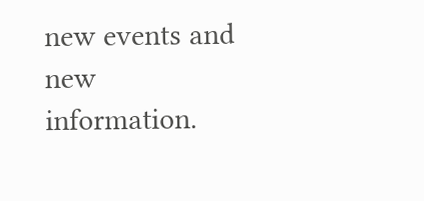new events and new information.